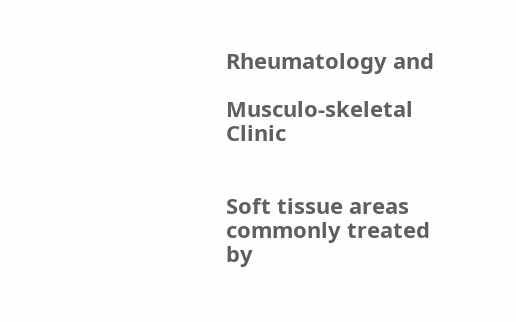Rheumatology and

Musculo-skeletal Clinic


Soft tissue areas commonly treated by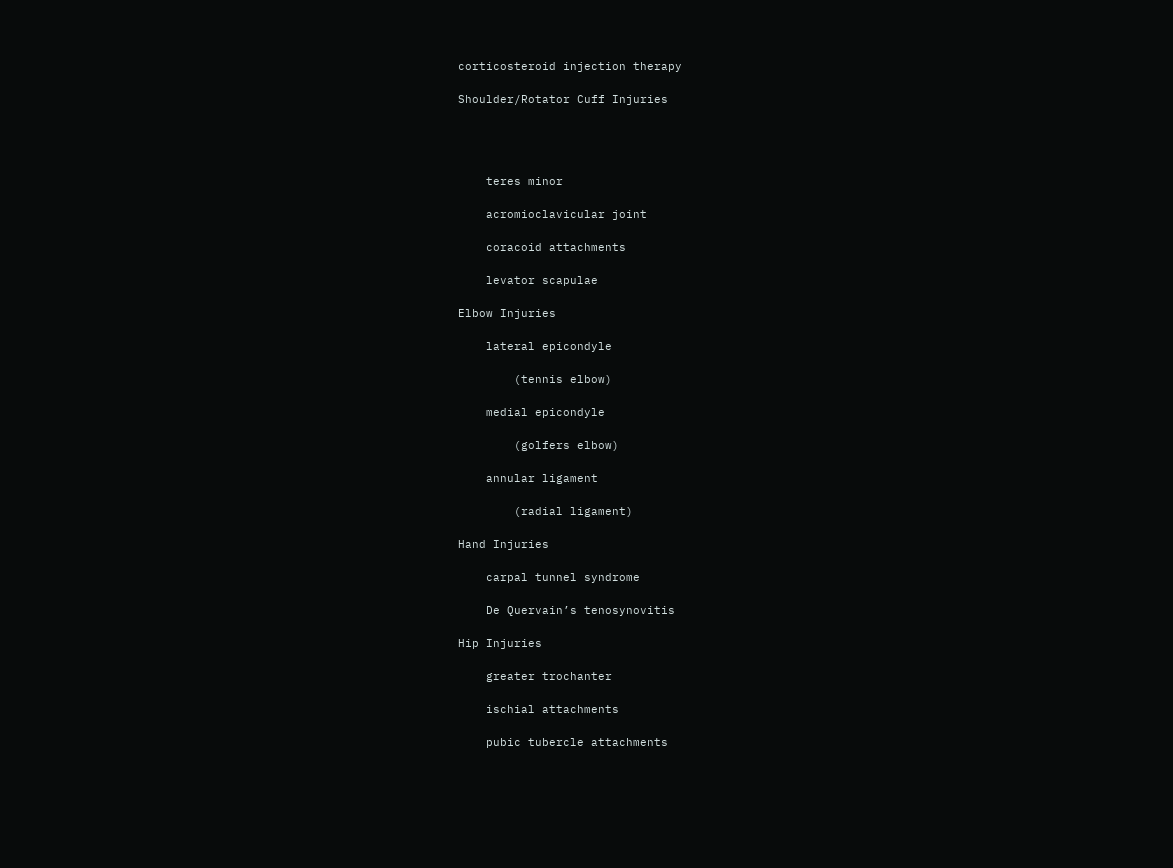corticosteroid injection therapy

Shoulder/Rotator Cuff Injuries




    teres minor

    acromioclavicular joint

    coracoid attachments

    levator scapulae

Elbow Injuries

    lateral epicondyle

        (tennis elbow)

    medial epicondyle

        (golfers elbow)

    annular ligament

        (radial ligament)

Hand Injuries

    carpal tunnel syndrome

    De Quervain’s tenosynovitis

Hip Injuries

    greater trochanter

    ischial attachments

    pubic tubercle attachments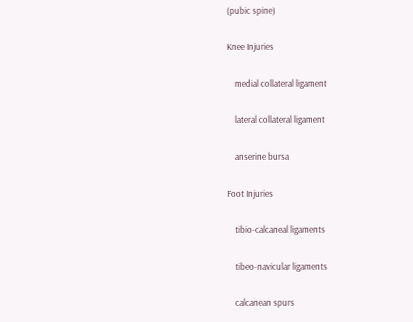(pubic spine)

Knee Injuries

    medial collateral ligament

    lateral collateral ligament

    anserine bursa

Foot Injuries

    tibio-calcaneal ligaments

    tibeo-navicular ligaments

    calcanean spurs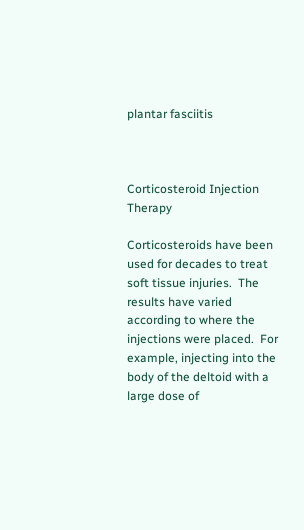plantar fasciitis



Corticosteroid Injection Therapy

Corticosteroids have been used for decades to treat soft tissue injuries.  The results have varied according to where the injections were placed.  For example, injecting into the body of the deltoid with a large dose of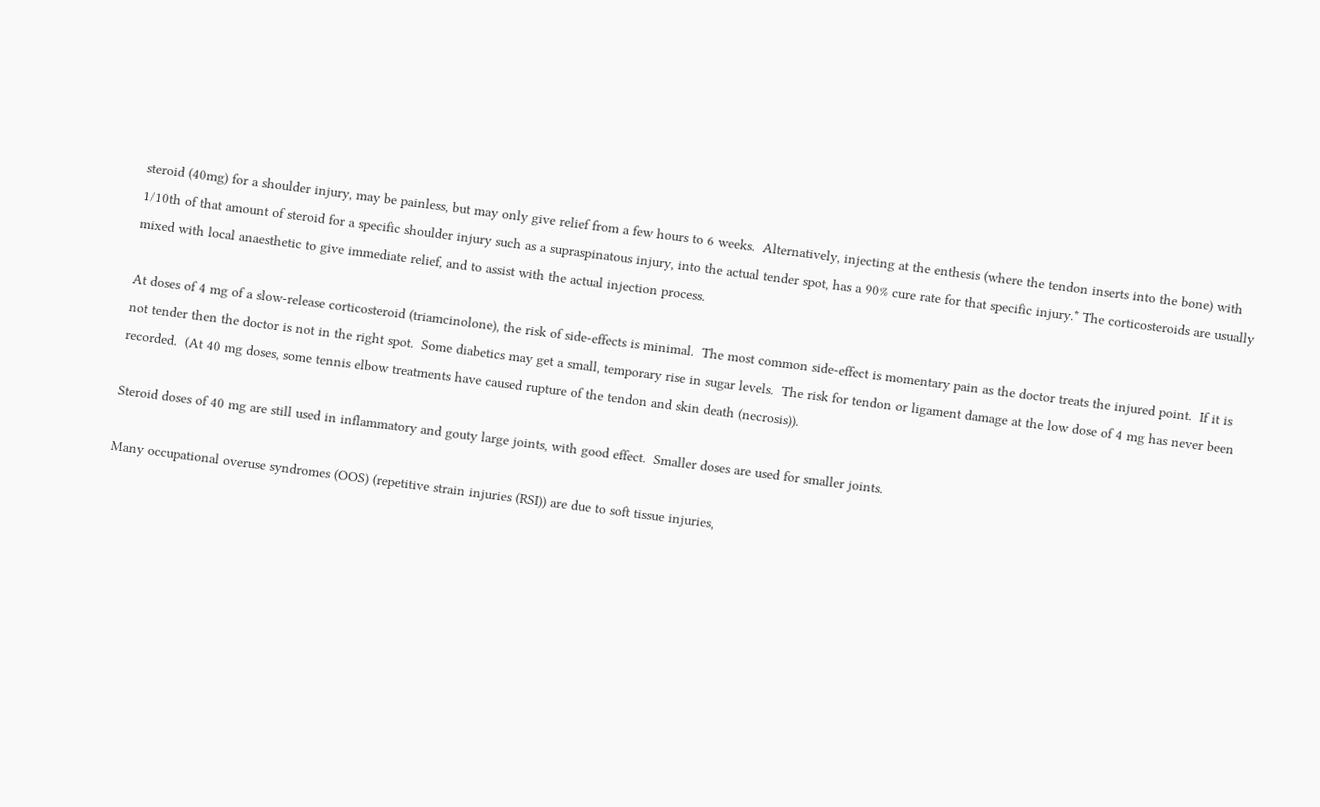steroid (40mg) for a shoulder injury, may be painless, but may only give relief from a few hours to 6 weeks.  Alternatively, injecting at the enthesis (where the tendon inserts into the bone) with 1/10th of that amount of steroid for a specific shoulder injury such as a supraspinatous injury, into the actual tender spot, has a 90% cure rate for that specific injury.* The corticosteroids are usually mixed with local anaesthetic to give immediate relief, and to assist with the actual injection process.

At doses of 4 mg of a slow-release corticosteroid (triamcinolone), the risk of side-effects is minimal.  The most common side-effect is momentary pain as the doctor treats the injured point.  If it is not tender then the doctor is not in the right spot.  Some diabetics may get a small, temporary rise in sugar levels.  The risk for tendon or ligament damage at the low dose of 4 mg has never been recorded.  (At 40 mg doses, some tennis elbow treatments have caused rupture of the tendon and skin death (necrosis)).

Steroid doses of 40 mg are still used in inflammatory and gouty large joints, with good effect.  Smaller doses are used for smaller joints.

Many occupational overuse syndromes (OOS) (repetitive strain injuries (RSI)) are due to soft tissue injuries,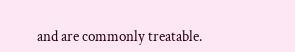and are commonly treatable.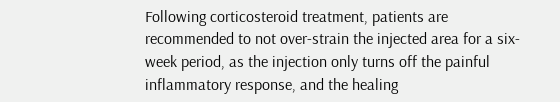Following corticosteroid treatment, patients are recommended to not over-strain the injected area for a six-week period, as the injection only turns off the painful inflammatory response, and the healing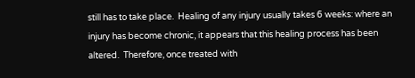still has to take place.  Healing of any injury usually takes 6 weeks: where an injury has become chronic, it appears that this healing process has been altered.  Therefore, once treated with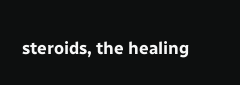steroids, the healing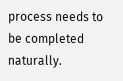process needs to be completed naturally.